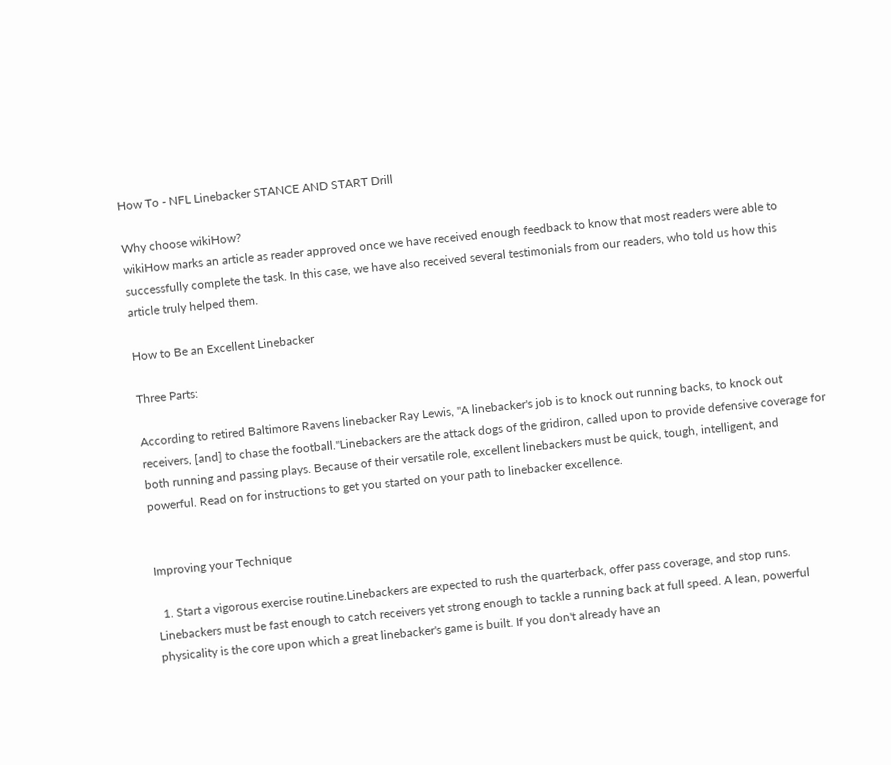How To - NFL Linebacker STANCE AND START Drill

Why choose wikiHow?
wikiHow marks an article as reader approved once we have received enough feedback to know that most readers were able to successfully complete the task. In this case, we have also received several testimonials from our readers, who told us how this article truly helped them.

How to Be an Excellent Linebacker

Three Parts:

According to retired Baltimore Ravens linebacker Ray Lewis, "A linebacker's job is to knock out running backs, to knock out receivers, [and] to chase the football."Linebackers are the attack dogs of the gridiron, called upon to provide defensive coverage for both running and passing plays. Because of their versatile role, excellent linebackers must be quick, tough, intelligent, and powerful. Read on for instructions to get you started on your path to linebacker excellence.


Improving your Technique

  1. Start a vigorous exercise routine.Linebackers are expected to rush the quarterback, offer pass coverage, and stop runs. Linebackers must be fast enough to catch receivers yet strong enough to tackle a running back at full speed. A lean, powerful physicality is the core upon which a great linebacker's game is built. If you don't already have an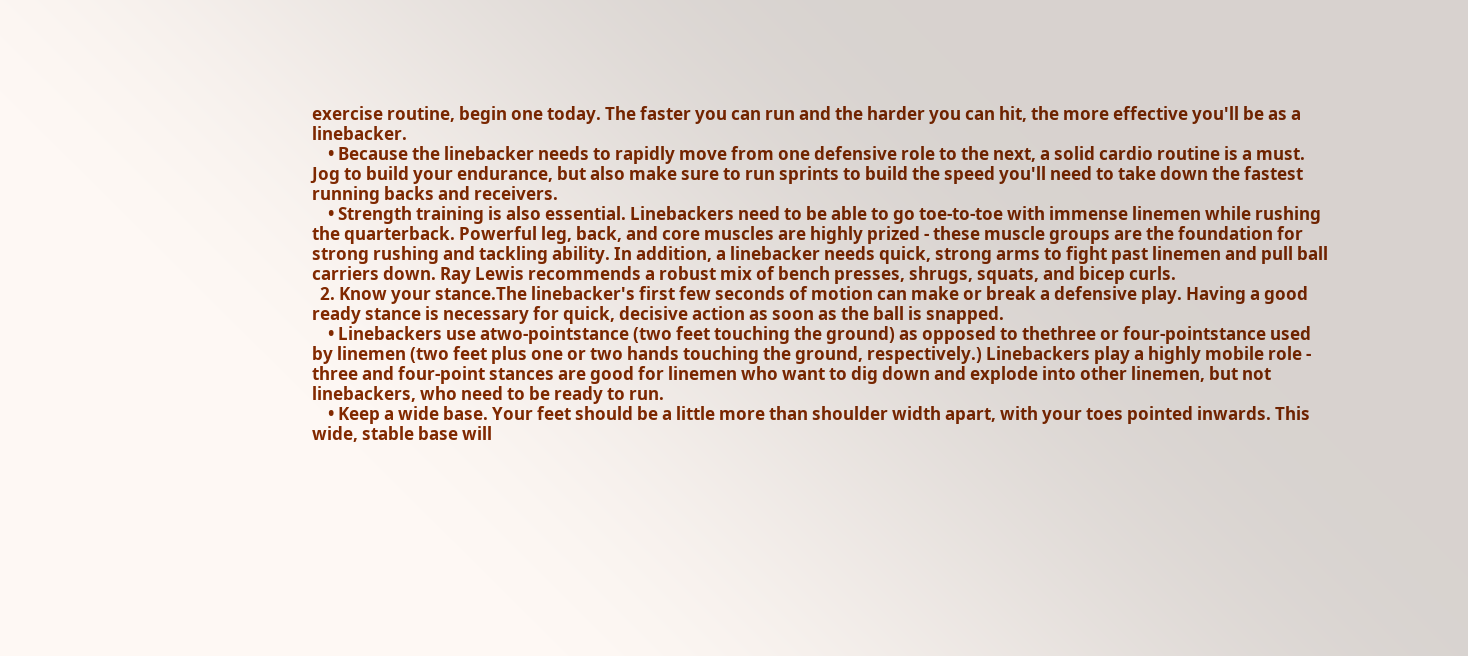exercise routine, begin one today. The faster you can run and the harder you can hit, the more effective you'll be as a linebacker.
    • Because the linebacker needs to rapidly move from one defensive role to the next, a solid cardio routine is a must. Jog to build your endurance, but also make sure to run sprints to build the speed you'll need to take down the fastest running backs and receivers.
    • Strength training is also essential. Linebackers need to be able to go toe-to-toe with immense linemen while rushing the quarterback. Powerful leg, back, and core muscles are highly prized - these muscle groups are the foundation for strong rushing and tackling ability. In addition, a linebacker needs quick, strong arms to fight past linemen and pull ball carriers down. Ray Lewis recommends a robust mix of bench presses, shrugs, squats, and bicep curls.
  2. Know your stance.The linebacker's first few seconds of motion can make or break a defensive play. Having a good ready stance is necessary for quick, decisive action as soon as the ball is snapped.
    • Linebackers use atwo-pointstance (two feet touching the ground) as opposed to thethree or four-pointstance used by linemen (two feet plus one or two hands touching the ground, respectively.) Linebackers play a highly mobile role - three and four-point stances are good for linemen who want to dig down and explode into other linemen, but not linebackers, who need to be ready to run.
    • Keep a wide base. Your feet should be a little more than shoulder width apart, with your toes pointed inwards. This wide, stable base will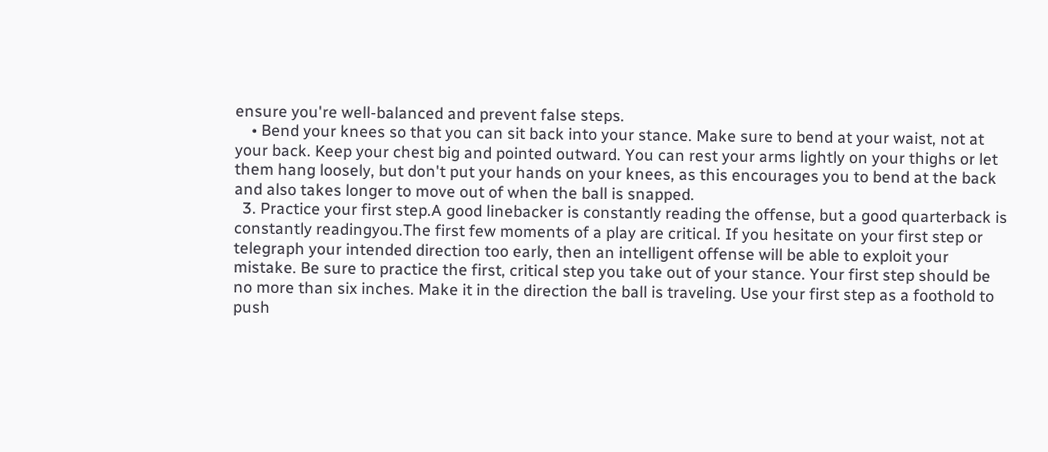ensure you're well-balanced and prevent false steps.
    • Bend your knees so that you can sit back into your stance. Make sure to bend at your waist, not at your back. Keep your chest big and pointed outward. You can rest your arms lightly on your thighs or let them hang loosely, but don't put your hands on your knees, as this encourages you to bend at the back and also takes longer to move out of when the ball is snapped.
  3. Practice your first step.A good linebacker is constantly reading the offense, but a good quarterback is constantly readingyou.The first few moments of a play are critical. If you hesitate on your first step or telegraph your intended direction too early, then an intelligent offense will be able to exploit your mistake. Be sure to practice the first, critical step you take out of your stance. Your first step should be no more than six inches. Make it in the direction the ball is traveling. Use your first step as a foothold to push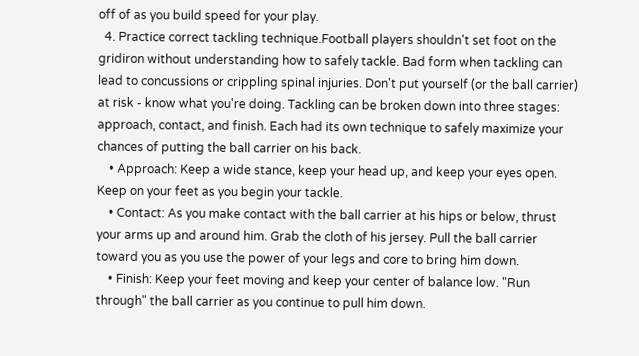off of as you build speed for your play.
  4. Practice correct tackling technique.Football players shouldn't set foot on the gridiron without understanding how to safely tackle. Bad form when tackling can lead to concussions or crippling spinal injuries. Don't put yourself (or the ball carrier) at risk - know what you're doing. Tackling can be broken down into three stages: approach, contact, and finish. Each had its own technique to safely maximize your chances of putting the ball carrier on his back.
    • Approach: Keep a wide stance, keep your head up, and keep your eyes open. Keep on your feet as you begin your tackle.
    • Contact: As you make contact with the ball carrier at his hips or below, thrust your arms up and around him. Grab the cloth of his jersey. Pull the ball carrier toward you as you use the power of your legs and core to bring him down.
    • Finish: Keep your feet moving and keep your center of balance low. "Run through" the ball carrier as you continue to pull him down.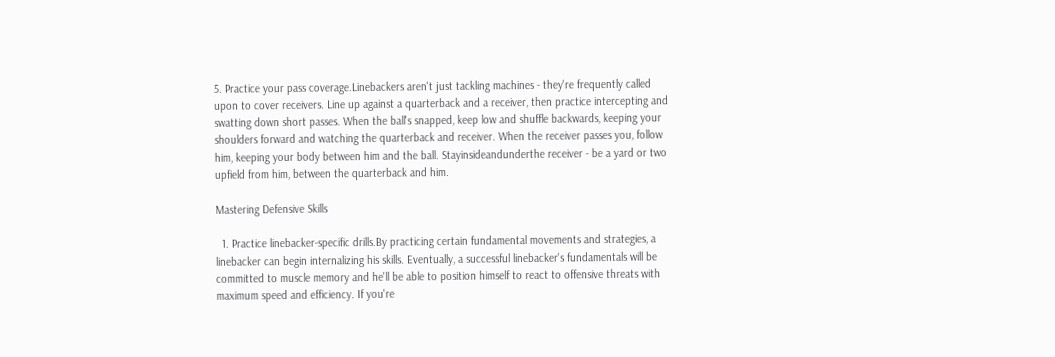5. Practice your pass coverage.Linebackers aren't just tackling machines - they're frequently called upon to cover receivers. Line up against a quarterback and a receiver, then practice intercepting and swatting down short passes. When the ball's snapped, keep low and shuffle backwards, keeping your shoulders forward and watching the quarterback and receiver. When the receiver passes you, follow him, keeping your body between him and the ball. Stayinsideandunderthe receiver - be a yard or two upfield from him, between the quarterback and him.

Mastering Defensive Skills

  1. Practice linebacker-specific drills.By practicing certain fundamental movements and strategies, a linebacker can begin internalizing his skills. Eventually, a successful linebacker's fundamentals will be committed to muscle memory and he'll be able to position himself to react to offensive threats with maximum speed and efficiency. If you're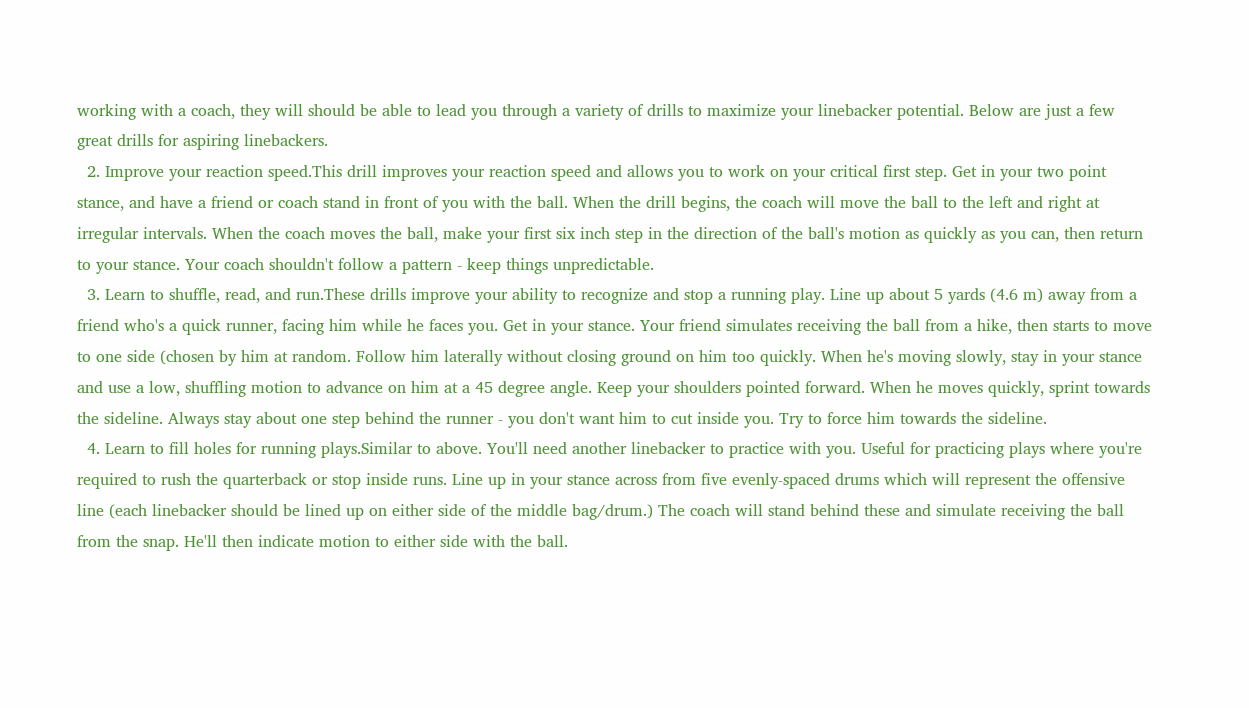working with a coach, they will should be able to lead you through a variety of drills to maximize your linebacker potential. Below are just a few great drills for aspiring linebackers.
  2. Improve your reaction speed.This drill improves your reaction speed and allows you to work on your critical first step. Get in your two point stance, and have a friend or coach stand in front of you with the ball. When the drill begins, the coach will move the ball to the left and right at irregular intervals. When the coach moves the ball, make your first six inch step in the direction of the ball's motion as quickly as you can, then return to your stance. Your coach shouldn't follow a pattern - keep things unpredictable.
  3. Learn to shuffle, read, and run.These drills improve your ability to recognize and stop a running play. Line up about 5 yards (4.6 m) away from a friend who's a quick runner, facing him while he faces you. Get in your stance. Your friend simulates receiving the ball from a hike, then starts to move to one side (chosen by him at random. Follow him laterally without closing ground on him too quickly. When he's moving slowly, stay in your stance and use a low, shuffling motion to advance on him at a 45 degree angle. Keep your shoulders pointed forward. When he moves quickly, sprint towards the sideline. Always stay about one step behind the runner - you don't want him to cut inside you. Try to force him towards the sideline.
  4. Learn to fill holes for running plays.Similar to above. You'll need another linebacker to practice with you. Useful for practicing plays where you're required to rush the quarterback or stop inside runs. Line up in your stance across from five evenly-spaced drums which will represent the offensive line (each linebacker should be lined up on either side of the middle bag/drum.) The coach will stand behind these and simulate receiving the ball from the snap. He'll then indicate motion to either side with the ball.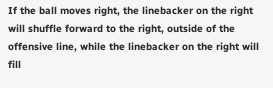If the ball moves right, the linebacker on the right will shuffle forward to the right, outside of the offensive line, while the linebacker on the right will fill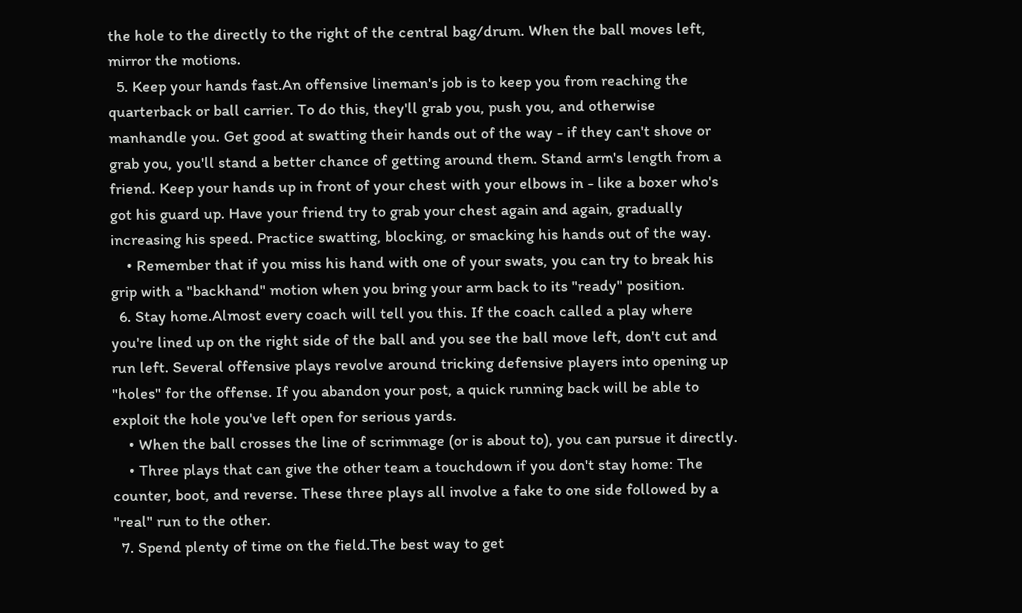the hole to the directly to the right of the central bag/drum. When the ball moves left, mirror the motions.
  5. Keep your hands fast.An offensive lineman's job is to keep you from reaching the quarterback or ball carrier. To do this, they'll grab you, push you, and otherwise manhandle you. Get good at swatting their hands out of the way - if they can't shove or grab you, you'll stand a better chance of getting around them. Stand arm's length from a friend. Keep your hands up in front of your chest with your elbows in - like a boxer who's got his guard up. Have your friend try to grab your chest again and again, gradually increasing his speed. Practice swatting, blocking, or smacking his hands out of the way.
    • Remember that if you miss his hand with one of your swats, you can try to break his grip with a "backhand" motion when you bring your arm back to its "ready" position.
  6. Stay home.Almost every coach will tell you this. If the coach called a play where you're lined up on the right side of the ball and you see the ball move left, don't cut and run left. Several offensive plays revolve around tricking defensive players into opening up "holes" for the offense. If you abandon your post, a quick running back will be able to exploit the hole you've left open for serious yards.
    • When the ball crosses the line of scrimmage (or is about to), you can pursue it directly.
    • Three plays that can give the other team a touchdown if you don't stay home: The counter, boot, and reverse. These three plays all involve a fake to one side followed by a "real" run to the other.
  7. Spend plenty of time on the field.The best way to get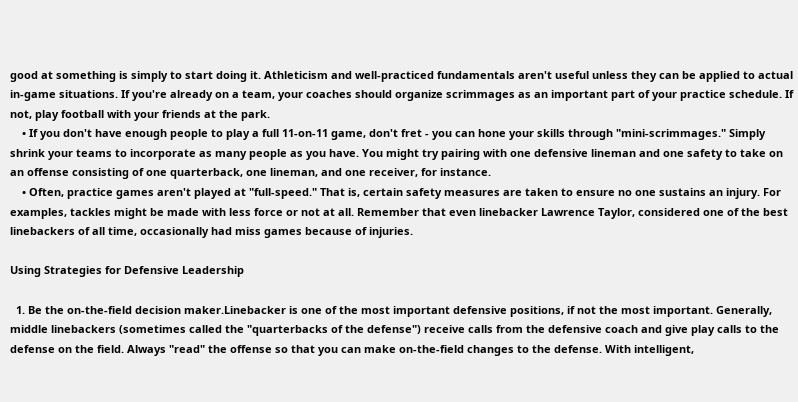good at something is simply to start doing it. Athleticism and well-practiced fundamentals aren't useful unless they can be applied to actual in-game situations. If you're already on a team, your coaches should organize scrimmages as an important part of your practice schedule. If not, play football with your friends at the park.
    • If you don't have enough people to play a full 11-on-11 game, don't fret - you can hone your skills through "mini-scrimmages." Simply shrink your teams to incorporate as many people as you have. You might try pairing with one defensive lineman and one safety to take on an offense consisting of one quarterback, one lineman, and one receiver, for instance.
    • Often, practice games aren't played at "full-speed." That is, certain safety measures are taken to ensure no one sustains an injury. For examples, tackles might be made with less force or not at all. Remember that even linebacker Lawrence Taylor, considered one of the best linebackers of all time, occasionally had miss games because of injuries.

Using Strategies for Defensive Leadership

  1. Be the on-the-field decision maker.Linebacker is one of the most important defensive positions, if not the most important. Generally, middle linebackers (sometimes called the "quarterbacks of the defense") receive calls from the defensive coach and give play calls to the defense on the field. Always "read" the offense so that you can make on-the-field changes to the defense. With intelligent,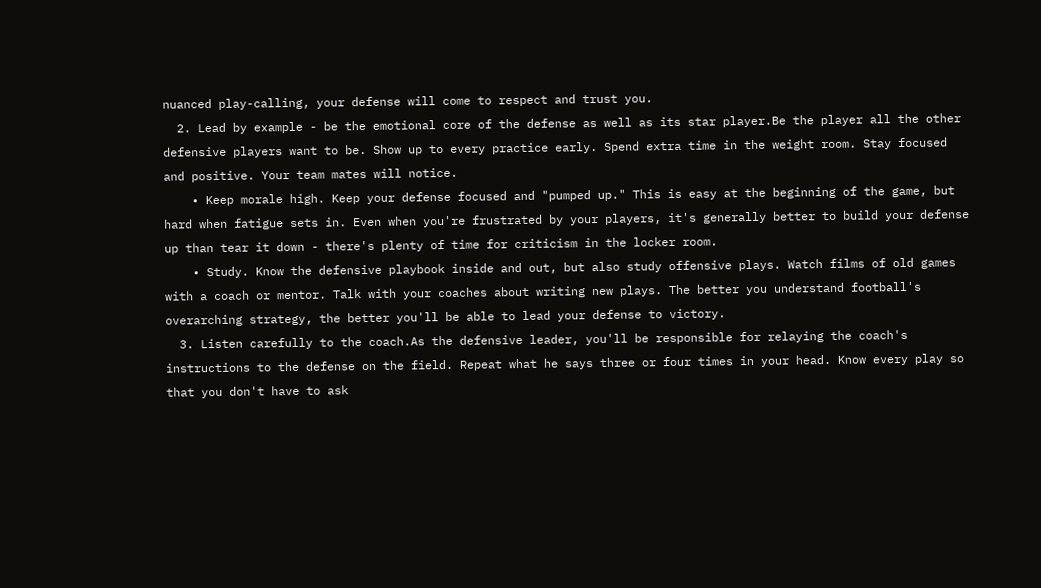nuanced play-calling, your defense will come to respect and trust you.
  2. Lead by example - be the emotional core of the defense as well as its star player.Be the player all the other defensive players want to be. Show up to every practice early. Spend extra time in the weight room. Stay focused and positive. Your team mates will notice.
    • Keep morale high. Keep your defense focused and "pumped up." This is easy at the beginning of the game, but hard when fatigue sets in. Even when you're frustrated by your players, it's generally better to build your defense up than tear it down - there's plenty of time for criticism in the locker room.
    • Study. Know the defensive playbook inside and out, but also study offensive plays. Watch films of old games with a coach or mentor. Talk with your coaches about writing new plays. The better you understand football's overarching strategy, the better you'll be able to lead your defense to victory.
  3. Listen carefully to the coach.As the defensive leader, you'll be responsible for relaying the coach's instructions to the defense on the field. Repeat what he says three or four times in your head. Know every play so that you don't have to ask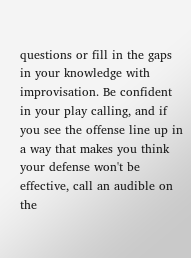questions or fill in the gaps in your knowledge with improvisation. Be confident in your play calling, and if you see the offense line up in a way that makes you think your defense won't be effective, call an audible on the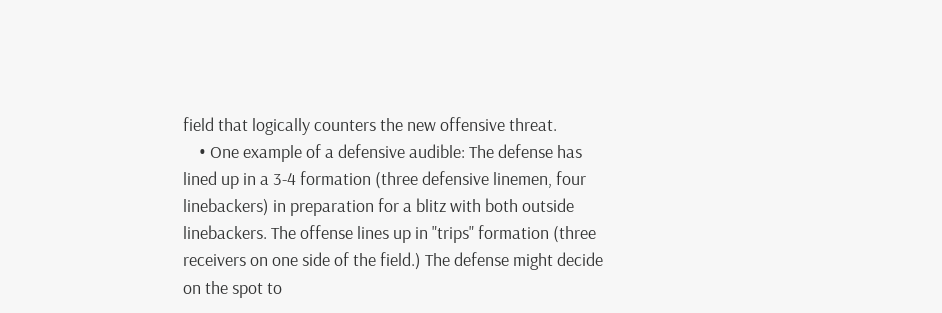field that logically counters the new offensive threat.
    • One example of a defensive audible: The defense has lined up in a 3-4 formation (three defensive linemen, four linebackers) in preparation for a blitz with both outside linebackers. The offense lines up in "trips" formation (three receivers on one side of the field.) The defense might decide on the spot to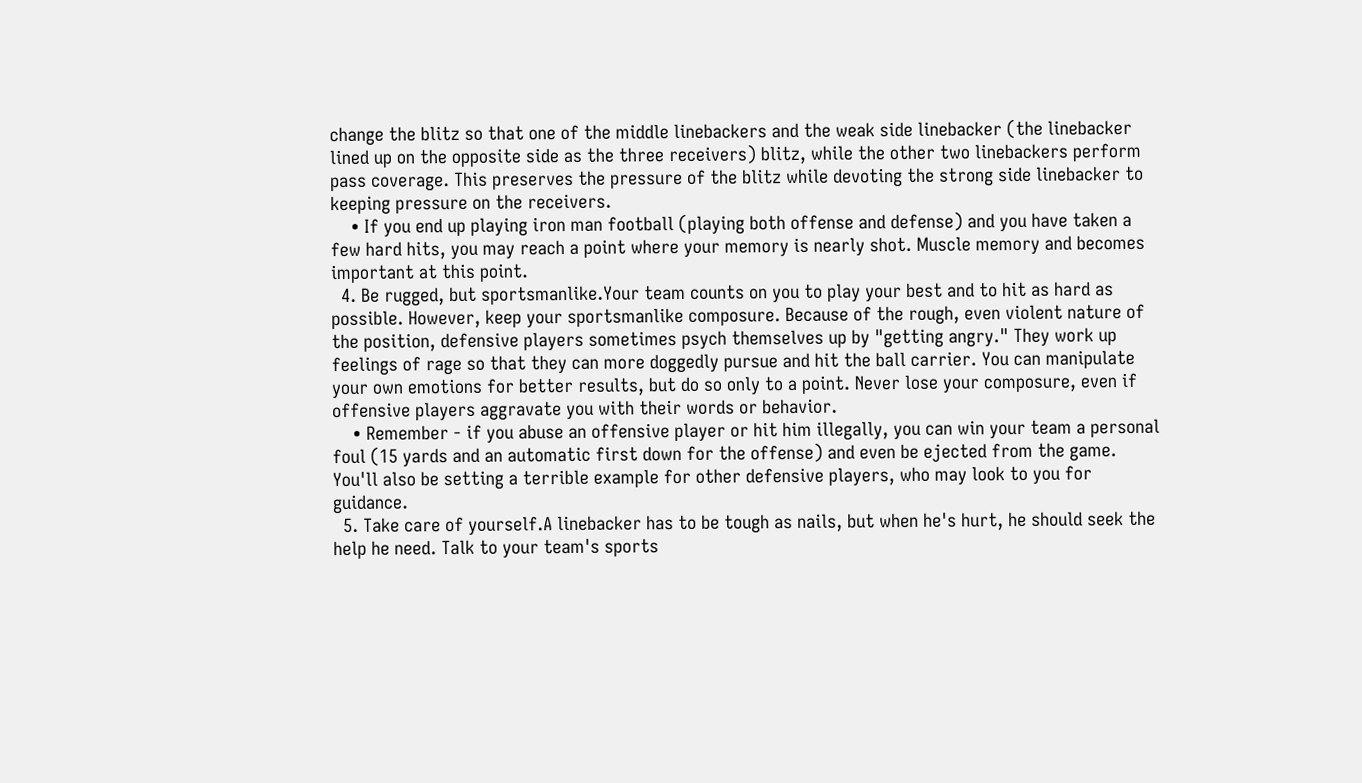change the blitz so that one of the middle linebackers and the weak side linebacker (the linebacker lined up on the opposite side as the three receivers) blitz, while the other two linebackers perform pass coverage. This preserves the pressure of the blitz while devoting the strong side linebacker to keeping pressure on the receivers.
    • If you end up playing iron man football (playing both offense and defense) and you have taken a few hard hits, you may reach a point where your memory is nearly shot. Muscle memory and becomes important at this point.
  4. Be rugged, but sportsmanlike.Your team counts on you to play your best and to hit as hard as possible. However, keep your sportsmanlike composure. Because of the rough, even violent nature of the position, defensive players sometimes psych themselves up by "getting angry." They work up feelings of rage so that they can more doggedly pursue and hit the ball carrier. You can manipulate your own emotions for better results, but do so only to a point. Never lose your composure, even if offensive players aggravate you with their words or behavior.
    • Remember - if you abuse an offensive player or hit him illegally, you can win your team a personal foul (15 yards and an automatic first down for the offense) and even be ejected from the game. You'll also be setting a terrible example for other defensive players, who may look to you for guidance.
  5. Take care of yourself.A linebacker has to be tough as nails, but when he's hurt, he should seek the help he need. Talk to your team's sports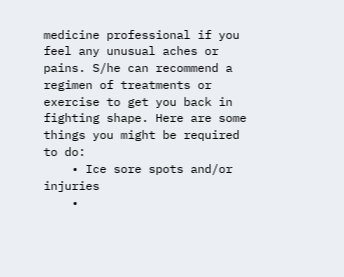medicine professional if you feel any unusual aches or pains. S/he can recommend a regimen of treatments or exercise to get you back in fighting shape. Here are some things you might be required to do:
    • Ice sore spots and/or injuries
    •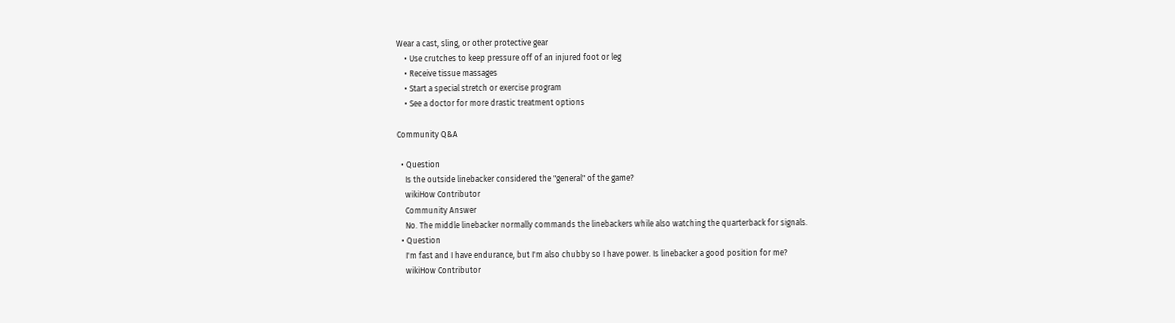Wear a cast, sling, or other protective gear
    • Use crutches to keep pressure off of an injured foot or leg
    • Receive tissue massages
    • Start a special stretch or exercise program
    • See a doctor for more drastic treatment options

Community Q&A

  • Question
    Is the outside linebacker considered the "general" of the game?
    wikiHow Contributor
    Community Answer
    No. The middle linebacker normally commands the linebackers while also watching the quarterback for signals.
  • Question
    I'm fast and I have endurance, but I'm also chubby so I have power. Is linebacker a good position for me?
    wikiHow Contributor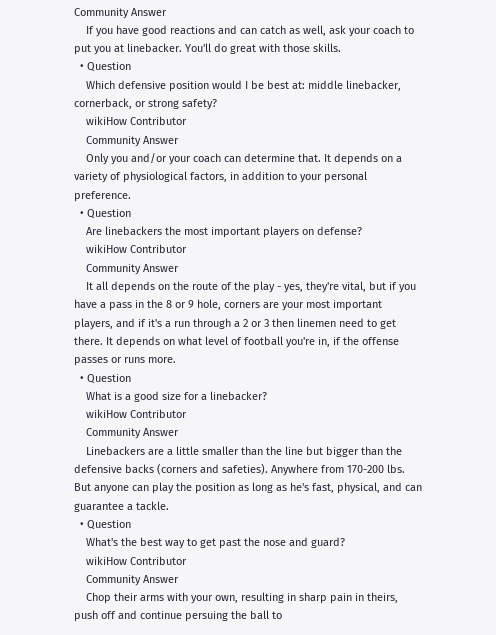Community Answer
    If you have good reactions and can catch as well, ask your coach to put you at linebacker. You'll do great with those skills.
  • Question
    Which defensive position would I be best at: middle linebacker, cornerback, or strong safety?
    wikiHow Contributor
    Community Answer
    Only you and/or your coach can determine that. It depends on a variety of physiological factors, in addition to your personal preference.
  • Question
    Are linebackers the most important players on defense?
    wikiHow Contributor
    Community Answer
    It all depends on the route of the play - yes, they're vital, but if you have a pass in the 8 or 9 hole, corners are your most important players, and if it's a run through a 2 or 3 then linemen need to get there. It depends on what level of football you're in, if the offense passes or runs more.
  • Question
    What is a good size for a linebacker?
    wikiHow Contributor
    Community Answer
    Linebackers are a little smaller than the line but bigger than the defensive backs (corners and safeties). Anywhere from 170-200 lbs. But anyone can play the position as long as he's fast, physical, and can guarantee a tackle.
  • Question
    What's the best way to get past the nose and guard?
    wikiHow Contributor
    Community Answer
    Chop their arms with your own, resulting in sharp pain in theirs, push off and continue persuing the ball to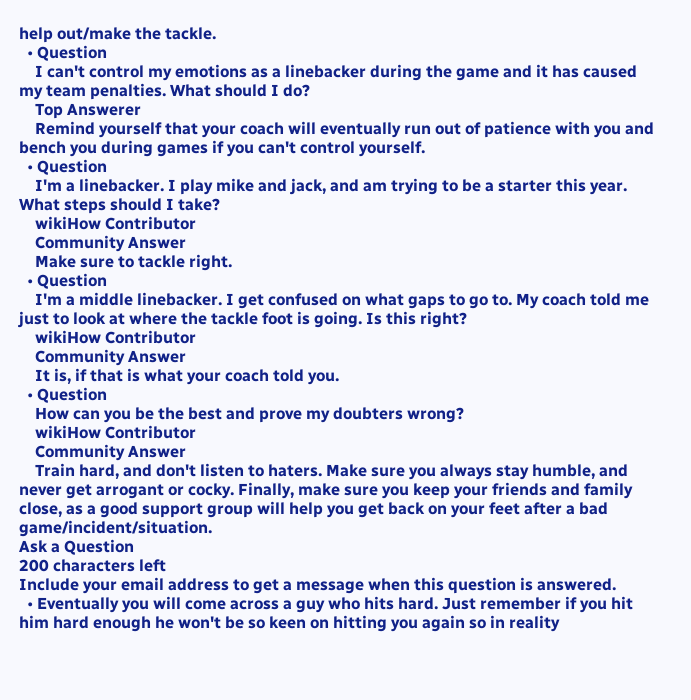help out/make the tackle.
  • Question
    I can't control my emotions as a linebacker during the game and it has caused my team penalties. What should I do?
    Top Answerer
    Remind yourself that your coach will eventually run out of patience with you and bench you during games if you can't control yourself.
  • Question
    I'm a linebacker. I play mike and jack, and am trying to be a starter this year. What steps should I take?
    wikiHow Contributor
    Community Answer
    Make sure to tackle right.
  • Question
    I'm a middle linebacker. I get confused on what gaps to go to. My coach told me just to look at where the tackle foot is going. Is this right?
    wikiHow Contributor
    Community Answer
    It is, if that is what your coach told you.
  • Question
    How can you be the best and prove my doubters wrong?
    wikiHow Contributor
    Community Answer
    Train hard, and don't listen to haters. Make sure you always stay humble, and never get arrogant or cocky. Finally, make sure you keep your friends and family close, as a good support group will help you get back on your feet after a bad game/incident/situation.
Ask a Question
200 characters left
Include your email address to get a message when this question is answered.
  • Eventually you will come across a guy who hits hard. Just remember if you hit him hard enough he won't be so keen on hitting you again so in reality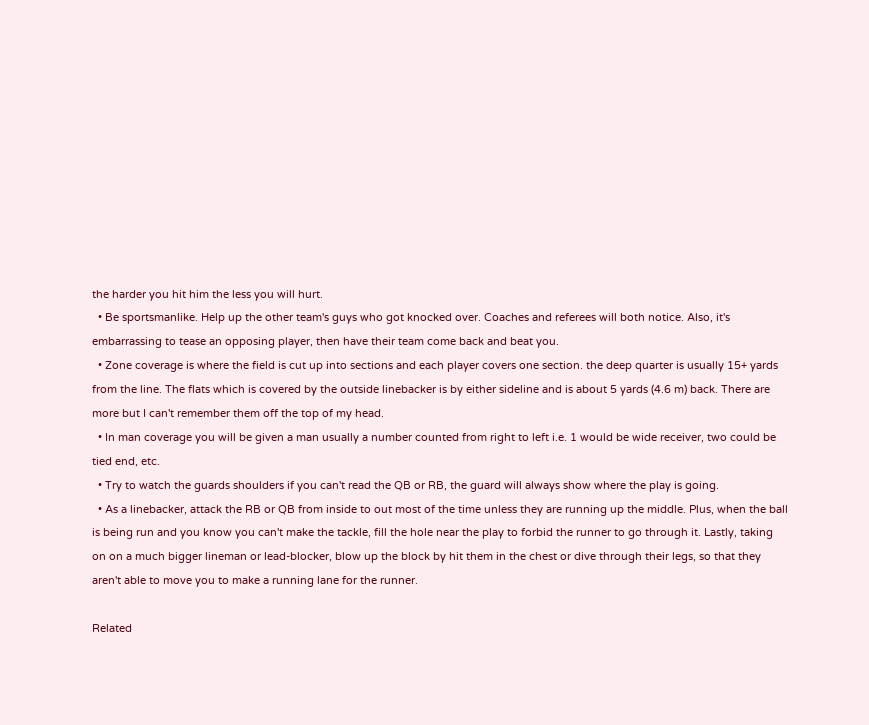the harder you hit him the less you will hurt.
  • Be sportsmanlike. Help up the other team's guys who got knocked over. Coaches and referees will both notice. Also, it's embarrassing to tease an opposing player, then have their team come back and beat you.
  • Zone coverage is where the field is cut up into sections and each player covers one section. the deep quarter is usually 15+ yards from the line. The flats which is covered by the outside linebacker is by either sideline and is about 5 yards (4.6 m) back. There are more but I can't remember them off the top of my head.
  • In man coverage you will be given a man usually a number counted from right to left i.e. 1 would be wide receiver, two could be tied end, etc.
  • Try to watch the guards shoulders if you can't read the QB or RB, the guard will always show where the play is going.
  • As a linebacker, attack the RB or QB from inside to out most of the time unless they are running up the middle. Plus, when the ball is being run and you know you can't make the tackle, fill the hole near the play to forbid the runner to go through it. Lastly, taking on on a much bigger lineman or lead-blocker, blow up the block by hit them in the chest or dive through their legs, so that they aren't able to move you to make a running lane for the runner.

Related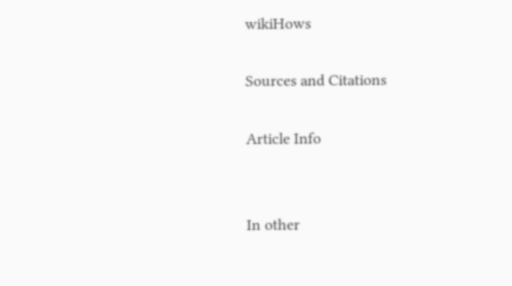wikiHows

Sources and Citations

Article Info


In other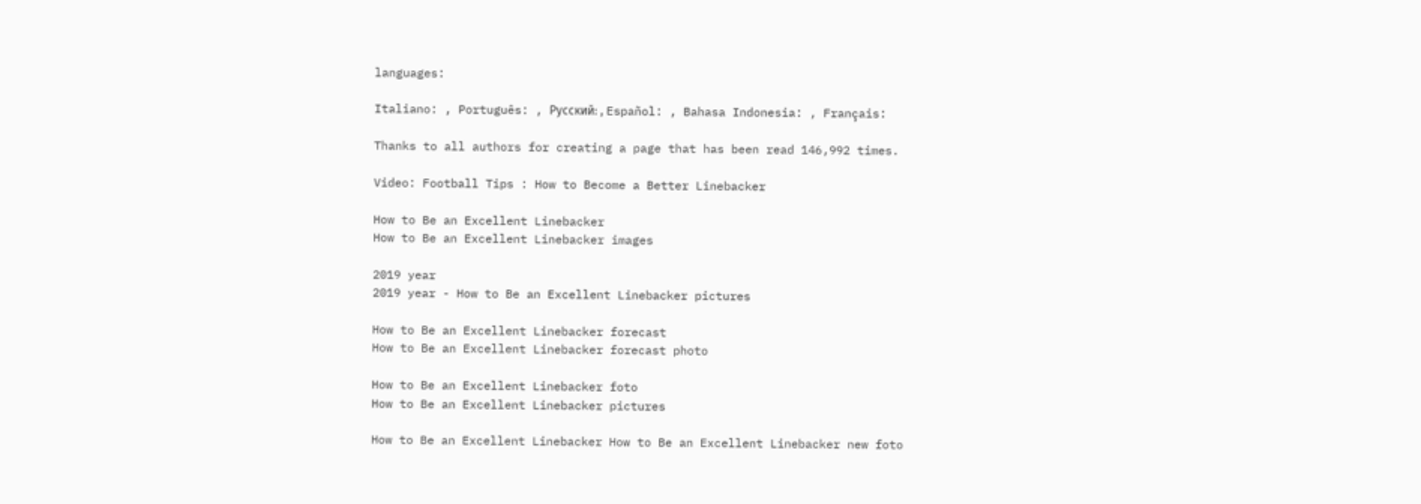languages:

Italiano: , Português: , Русский: , Español: , Bahasa Indonesia: , Français:

Thanks to all authors for creating a page that has been read 146,992 times.

Video: Football Tips : How to Become a Better Linebacker

How to Be an Excellent Linebacker
How to Be an Excellent Linebacker images

2019 year
2019 year - How to Be an Excellent Linebacker pictures

How to Be an Excellent Linebacker forecast
How to Be an Excellent Linebacker forecast photo

How to Be an Excellent Linebacker foto
How to Be an Excellent Linebacker pictures

How to Be an Excellent Linebacker How to Be an Excellent Linebacker new foto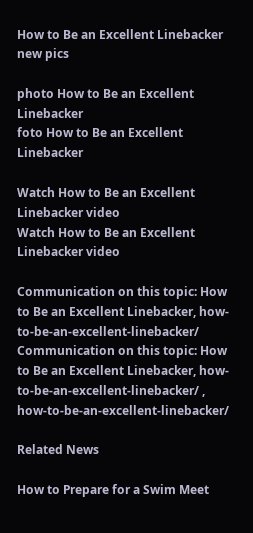How to Be an Excellent Linebacker new pics

photo How to Be an Excellent Linebacker
foto How to Be an Excellent Linebacker

Watch How to Be an Excellent Linebacker video
Watch How to Be an Excellent Linebacker video

Communication on this topic: How to Be an Excellent Linebacker, how-to-be-an-excellent-linebacker/
Communication on this topic: How to Be an Excellent Linebacker, how-to-be-an-excellent-linebacker/ , how-to-be-an-excellent-linebacker/

Related News

How to Prepare for a Swim Meet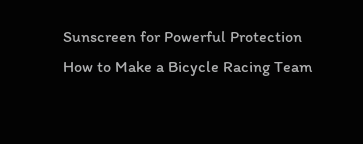Sunscreen for Powerful Protection
How to Make a Bicycle Racing Team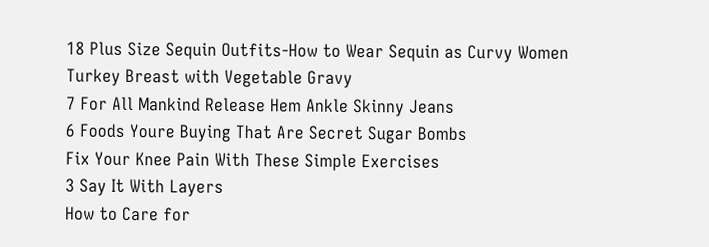18 Plus Size Sequin Outfits-How to Wear Sequin as Curvy Women
Turkey Breast with Vegetable Gravy
7 For All Mankind Release Hem Ankle Skinny Jeans
6 Foods Youre Buying That Are Secret Sugar Bombs
Fix Your Knee Pain With These Simple Exercises
3 Say It With Layers
How to Care for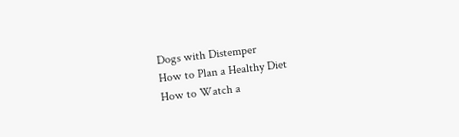Dogs with Distemper
How to Plan a Healthy Diet
How to Watch a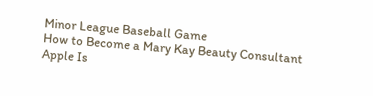Minor League Baseball Game
How to Become a Mary Kay Beauty Consultant
Apple Is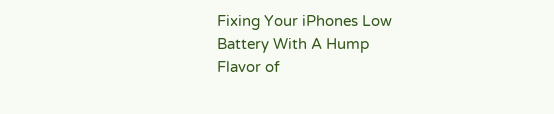Fixing Your iPhones Low Battery With A Hump
Flavor of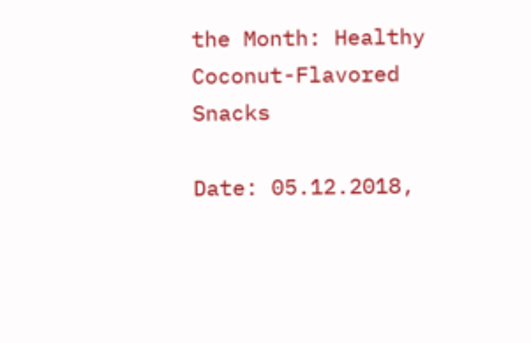the Month: Healthy Coconut-Flavored Snacks

Date: 05.12.2018,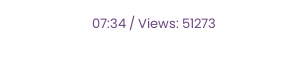07:34 / Views: 51273